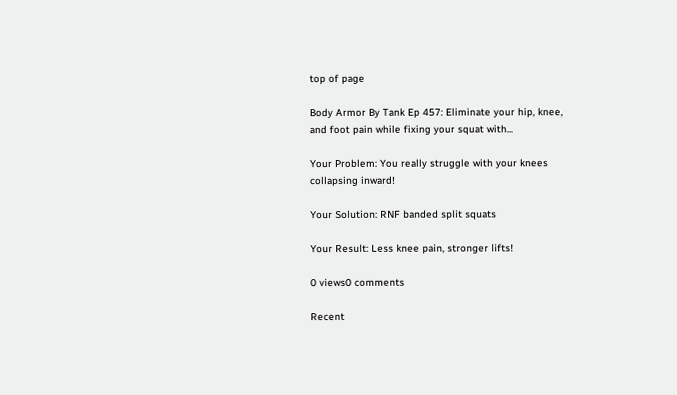top of page

Body Armor By Tank Ep 457: Eliminate your hip, knee, and foot pain while fixing your squat with...

Your Problem: You really struggle with your knees collapsing inward!

Your Solution: RNF banded split squats

Your Result: Less knee pain, stronger lifts!

0 views0 comments

Recent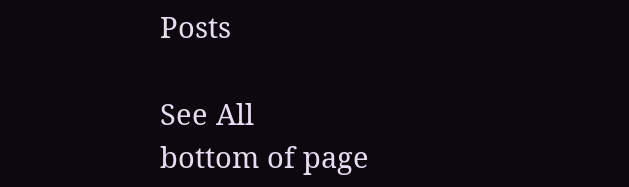Posts

See All
bottom of page